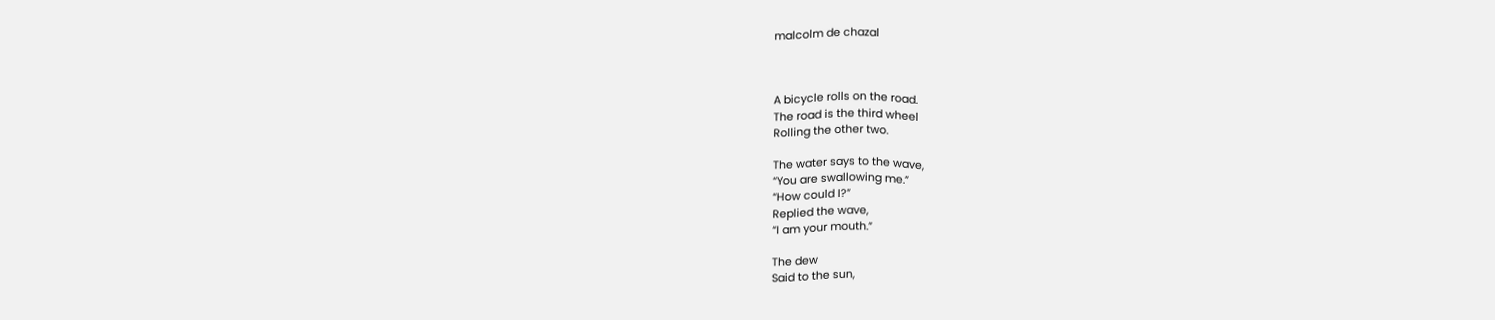malcolm de chazal



A bicycle rolls on the road.
The road is the third wheel
Rolling the other two.

The water says to the wave,
“You are swallowing me.”
“How could I?”
Replied the wave,
“I am your mouth.”

The dew
Said to the sun,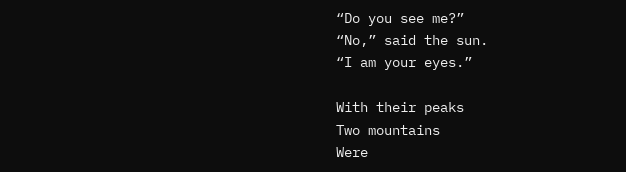“Do you see me?”
“No,” said the sun.
“I am your eyes.”

With their peaks
Two mountains
Were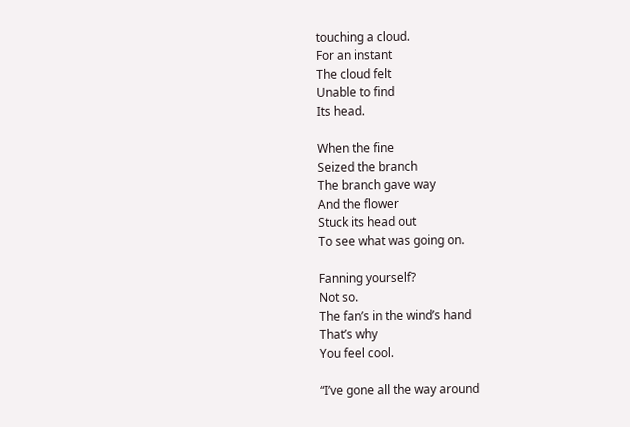touching a cloud.
For an instant
The cloud felt
Unable to find
Its head.

When the fine
Seized the branch
The branch gave way
And the flower
Stuck its head out
To see what was going on.

Fanning yourself?
Not so.
The fan’s in the wind’s hand
That’s why
You feel cool.

“I’ve gone all the way around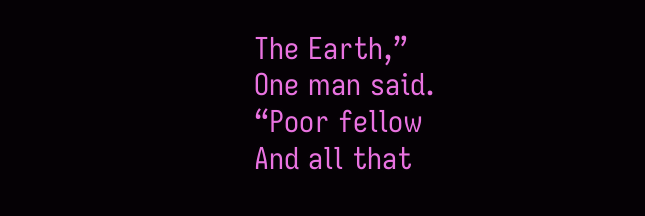The Earth,”
One man said.
“Poor fellow
And all that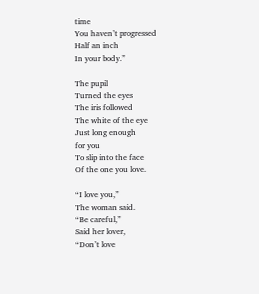time
You haven’t progressed
Half an inch
In your body.”

The pupil
Turned the eyes
The iris followed
The white of the eye
Just long enough
for you
To slip into the face
Of the one you love.

“I love you,”
The woman said.
“Be careful,”
Said her lover,
“Don’t love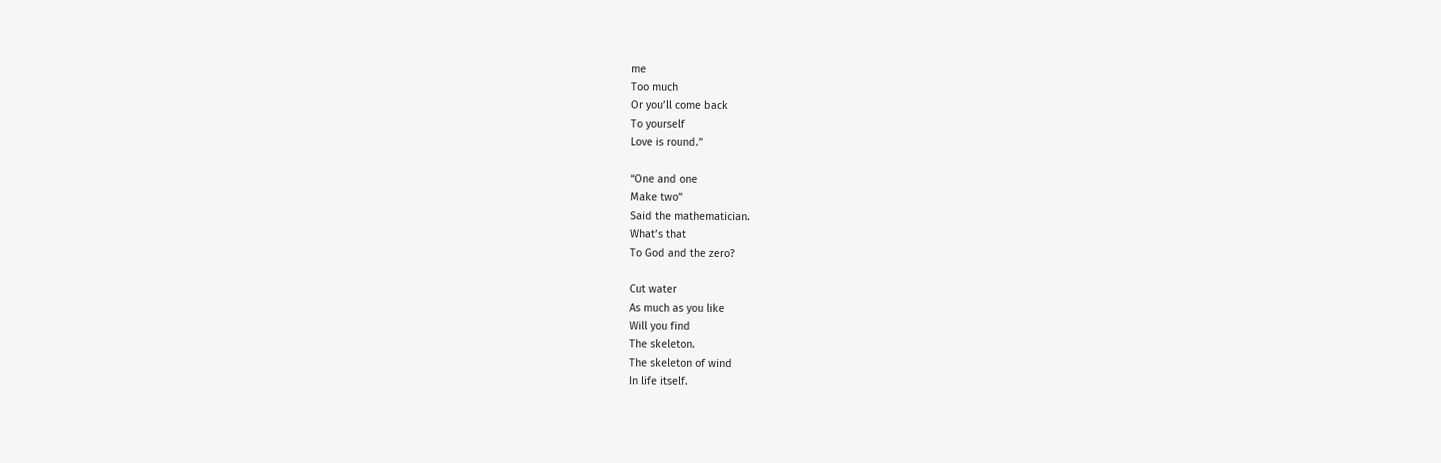me
Too much
Or you’ll come back
To yourself
Love is round.”

“One and one
Make two”
Said the mathematician.
What’s that
To God and the zero?

Cut water
As much as you like
Will you find
The skeleton.
The skeleton of wind
In life itself.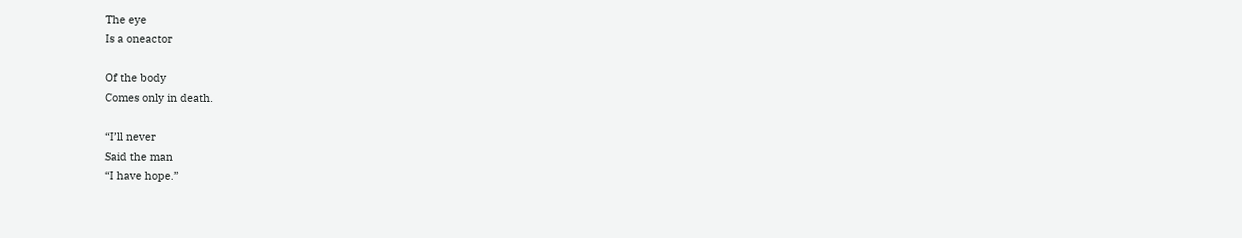The eye
Is a oneactor

Of the body
Comes only in death.

“I’ll never
Said the man
“I have hope.”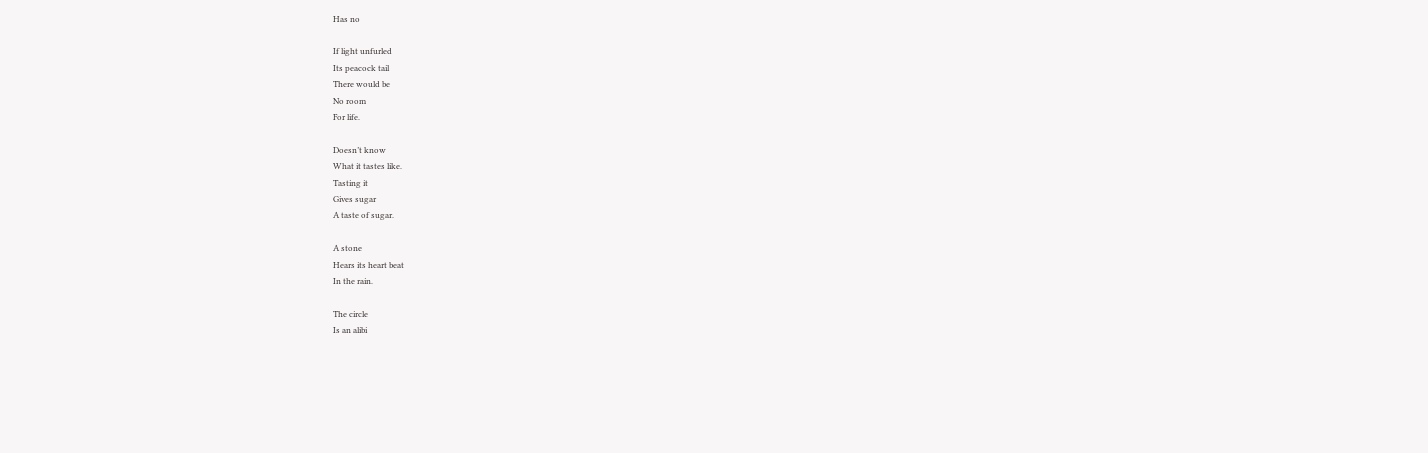Has no

If light unfurled
Its peacock tail
There would be
No room
For life.

Doesn’t know
What it tastes like.
Tasting it
Gives sugar
A taste of sugar.

A stone
Hears its heart beat
In the rain.

The circle
Is an alibi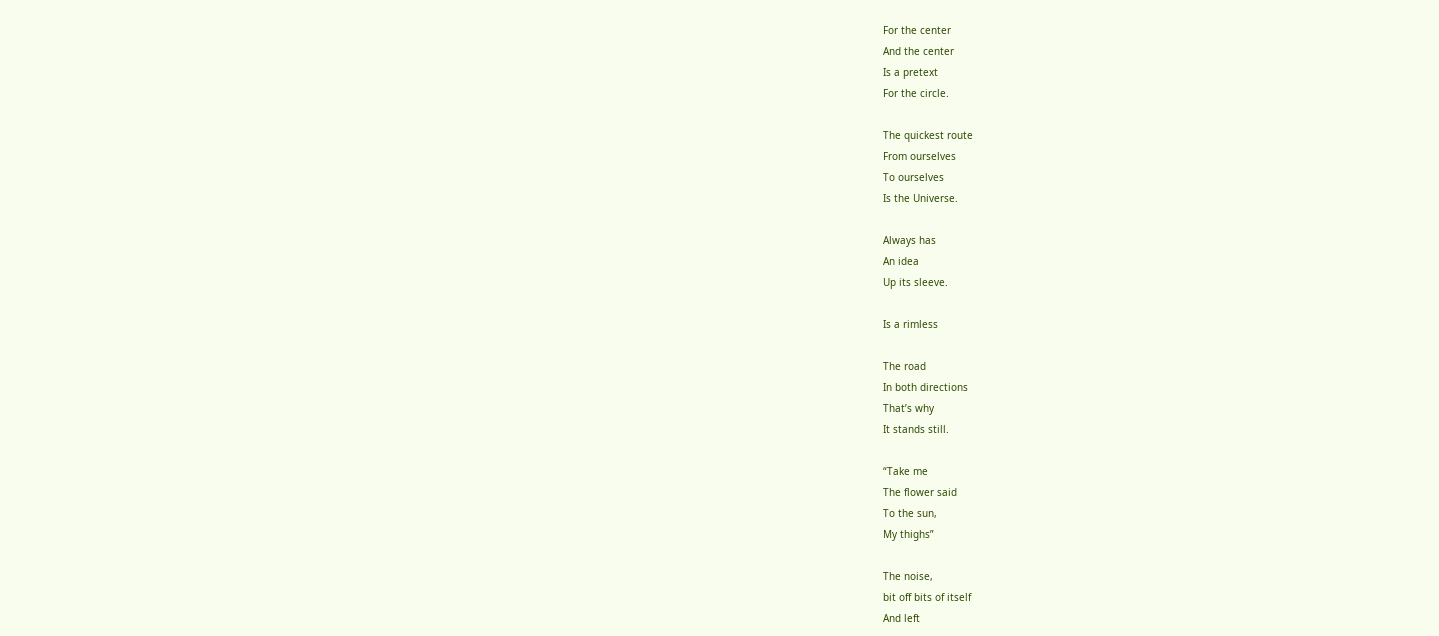For the center
And the center
Is a pretext
For the circle.

The quickest route
From ourselves
To ourselves
Is the Universe.

Always has
An idea
Up its sleeve.

Is a rimless

The road
In both directions
That’s why
It stands still.

“Take me
The flower said
To the sun,
My thighs”

The noise,
bit off bits of itself
And left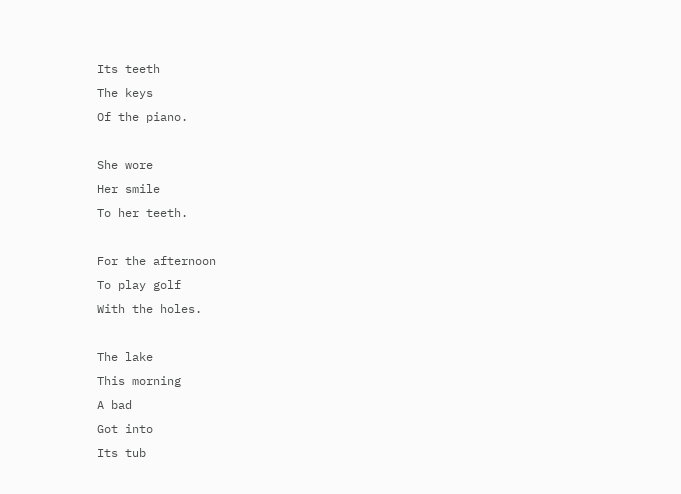Its teeth
The keys
Of the piano.

She wore
Her smile
To her teeth.

For the afternoon
To play golf
With the holes.

The lake
This morning
A bad
Got into
Its tub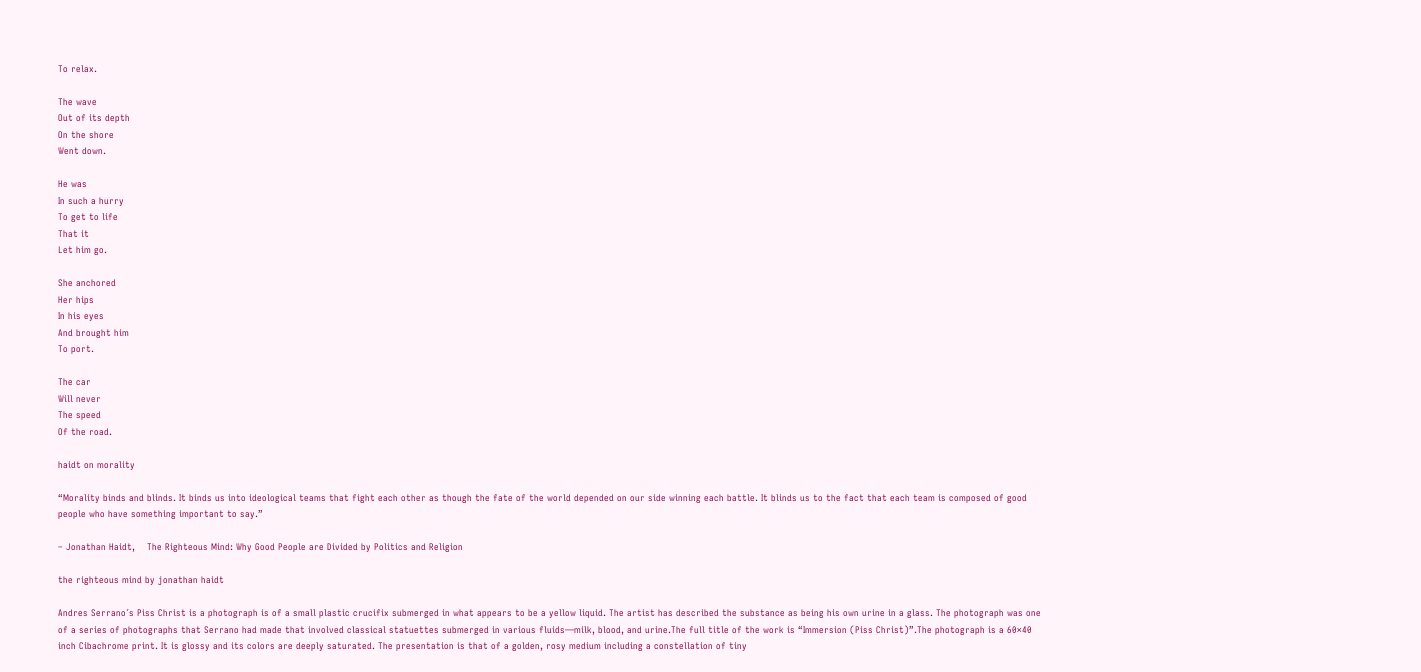To relax.

The wave
Out of its depth
On the shore
Went down.

He was
In such a hurry
To get to life
That it
Let him go.

She anchored
Her hips
In his eyes
And brought him
To port.

The car
Will never
The speed
Of the road.

haidt on morality

“Morality binds and blinds. It binds us into ideological teams that fight each other as though the fate of the world depended on our side winning each battle. It blinds us to the fact that each team is composed of good people who have something important to say.”

– Jonathan Haidt,    The Righteous Mind: Why Good People are Divided by Politics and Religion

the righteous mind by jonathan haidt

Andres Serrano´s Piss Christ is a photograph is of a small plastic crucifix submerged in what appears to be a yellow liquid. The artist has described the substance as being his own urine in a glass. The photograph was one of a series of photographs that Serrano had made that involved classical statuettes submerged in various fluids—milk, blood, and urine.The full title of the work is “Immersion (Piss Christ)”.The photograph is a 60×40 inch Cibachrome print. It is glossy and its colors are deeply saturated. The presentation is that of a golden, rosy medium including a constellation of tiny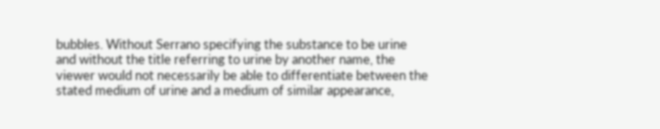bubbles. Without Serrano specifying the substance to be urine and without the title referring to urine by another name, the viewer would not necessarily be able to differentiate between the stated medium of urine and a medium of similar appearance,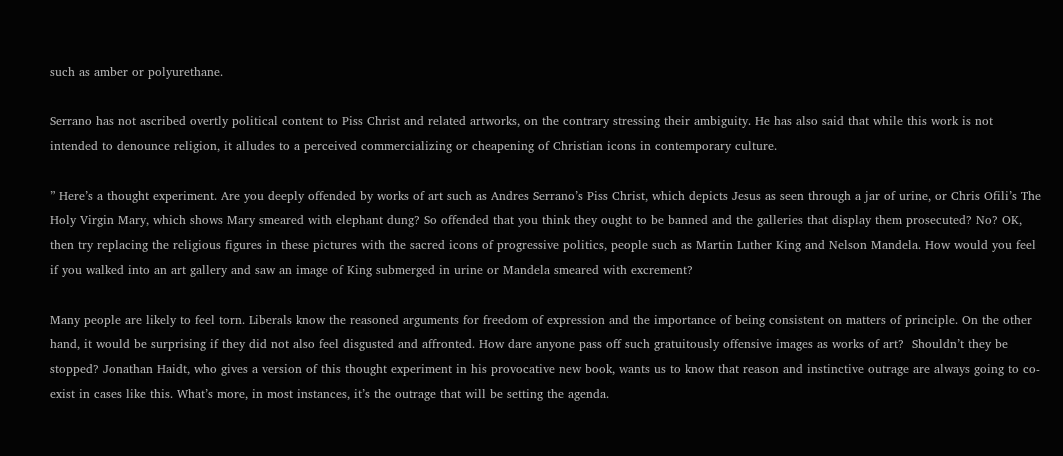such as amber or polyurethane.

Serrano has not ascribed overtly political content to Piss Christ and related artworks, on the contrary stressing their ambiguity. He has also said that while this work is not intended to denounce religion, it alludes to a perceived commercializing or cheapening of Christian icons in contemporary culture.

” Here’s a thought experiment. Are you deeply offended by works of art such as Andres Serrano’s Piss Christ, which depicts Jesus as seen through a jar of urine, or Chris Ofili’s The Holy Virgin Mary, which shows Mary smeared with elephant dung? So offended that you think they ought to be banned and the galleries that display them prosecuted? No? OK, then try replacing the religious figures in these pictures with the sacred icons of progressive politics, people such as Martin Luther King and Nelson Mandela. How would you feel if you walked into an art gallery and saw an image of King submerged in urine or Mandela smeared with excrement?

Many people are likely to feel torn. Liberals know the reasoned arguments for freedom of expression and the importance of being consistent on matters of principle. On the other hand, it would be surprising if they did not also feel disgusted and affronted. How dare anyone pass off such gratuitously offensive images as works of art?  Shouldn’t they be stopped? Jonathan Haidt, who gives a version of this thought experiment in his provocative new book, wants us to know that reason and instinctive outrage are always going to co-exist in cases like this. What’s more, in most instances, it’s the outrage that will be setting the agenda.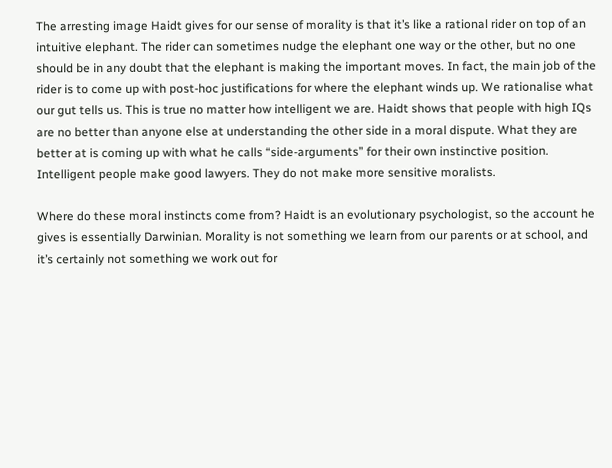The arresting image Haidt gives for our sense of morality is that it’s like a rational rider on top of an intuitive elephant. The rider can sometimes nudge the elephant one way or the other, but no one should be in any doubt that the elephant is making the important moves. In fact, the main job of the rider is to come up with post-hoc justifications for where the elephant winds up. We rationalise what our gut tells us. This is true no matter how intelligent we are. Haidt shows that people with high IQs are no better than anyone else at understanding the other side in a moral dispute. What they are better at is coming up with what he calls “side-arguments” for their own instinctive position. Intelligent people make good lawyers. They do not make more sensitive moralists.

Where do these moral instincts come from? Haidt is an evolutionary psychologist, so the account he gives is essentially Darwinian. Morality is not something we learn from our parents or at school, and it’s certainly not something we work out for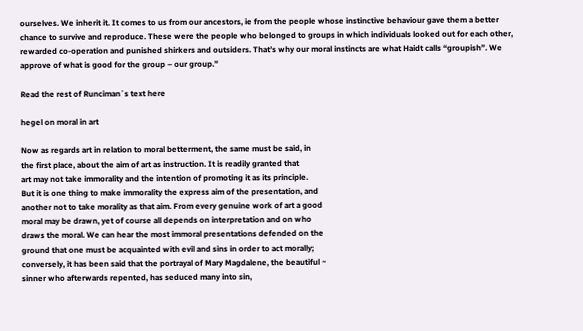ourselves. We inherit it. It comes to us from our ancestors, ie from the people whose instinctive behaviour gave them a better chance to survive and reproduce. These were the people who belonged to groups in which individuals looked out for each other, rewarded co-operation and punished shirkers and outsiders. That’s why our moral instincts are what Haidt calls “groupish”. We approve of what is good for the group – our group.”

Read the rest of Runciman´s text here

hegel on moral in art

Now as regards art in relation to moral betterment, the same must be said, in
the first place, about the aim of art as instruction. It is readily granted that
art may not take immorality and the intention of promoting it as its principle.
But it is one thing to make immorality the express aim of the presentation, and
another not to take morality as that aim. From every genuine work of art a good
moral may be drawn, yet of course all depends on interpretation and on who
draws the moral. We can hear the most immoral presentations defended on the
ground that one must be acquainted with evil and sins in order to act morally;
conversely, it has been said that the portrayal of Mary Magdalene, the beautiful ~
sinner who afterwards repented, has seduced many into sin,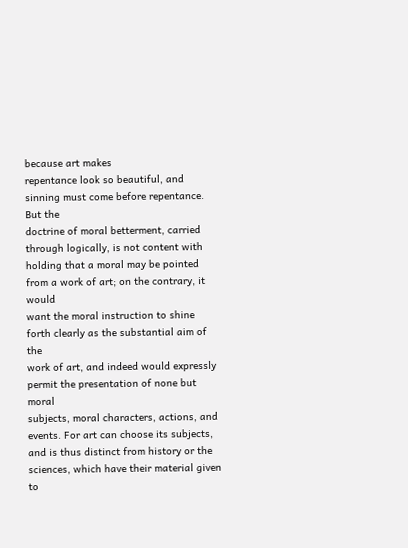because art makes
repentance look so beautiful, and sinning must come before repentance. But the
doctrine of moral betterment, carried through logically, is not content with
holding that a moral may be pointed from a work of art; on the contrary, it would
want the moral instruction to shine forth clearly as the substantial aim of the
work of art, and indeed would expressly permit the presentation of none but moral
subjects, moral characters, actions, and events. For art can choose its subjects,
and is thus distinct from history or the sciences, which have their material given to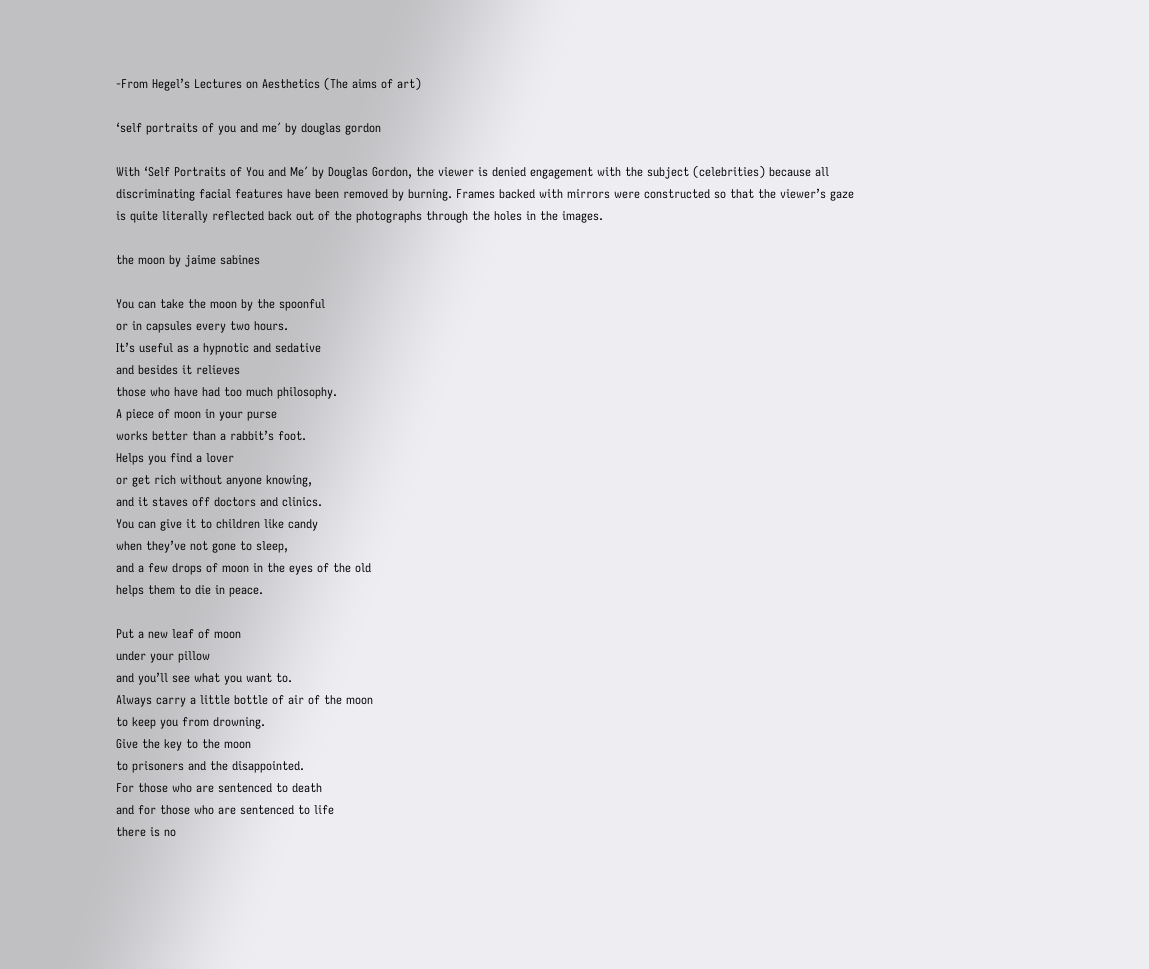-From Hegel’s Lectures on Aesthetics (The aims of art)

‘self portraits of you and me´ by douglas gordon

With ‘Self Portraits of You and Me´ by Douglas Gordon, the viewer is denied engagement with the subject (celebrities) because all discriminating facial features have been removed by burning. Frames backed with mirrors were constructed so that the viewer’s gaze is quite literally reflected back out of the photographs through the holes in the images.

the moon by jaime sabines

You can take the moon by the spoonful
or in capsules every two hours.
It’s useful as a hypnotic and sedative
and besides it relieves
those who have had too much philosophy.
A piece of moon in your purse
works better than a rabbit’s foot.
Helps you find a lover
or get rich without anyone knowing,
and it staves off doctors and clinics.
You can give it to children like candy
when they’ve not gone to sleep,
and a few drops of moon in the eyes of the old
helps them to die in peace.

Put a new leaf of moon
under your pillow
and you’ll see what you want to.
Always carry a little bottle of air of the moon
to keep you from drowning.
Give the key to the moon
to prisoners and the disappointed.
For those who are sentenced to death
and for those who are sentenced to life
there is no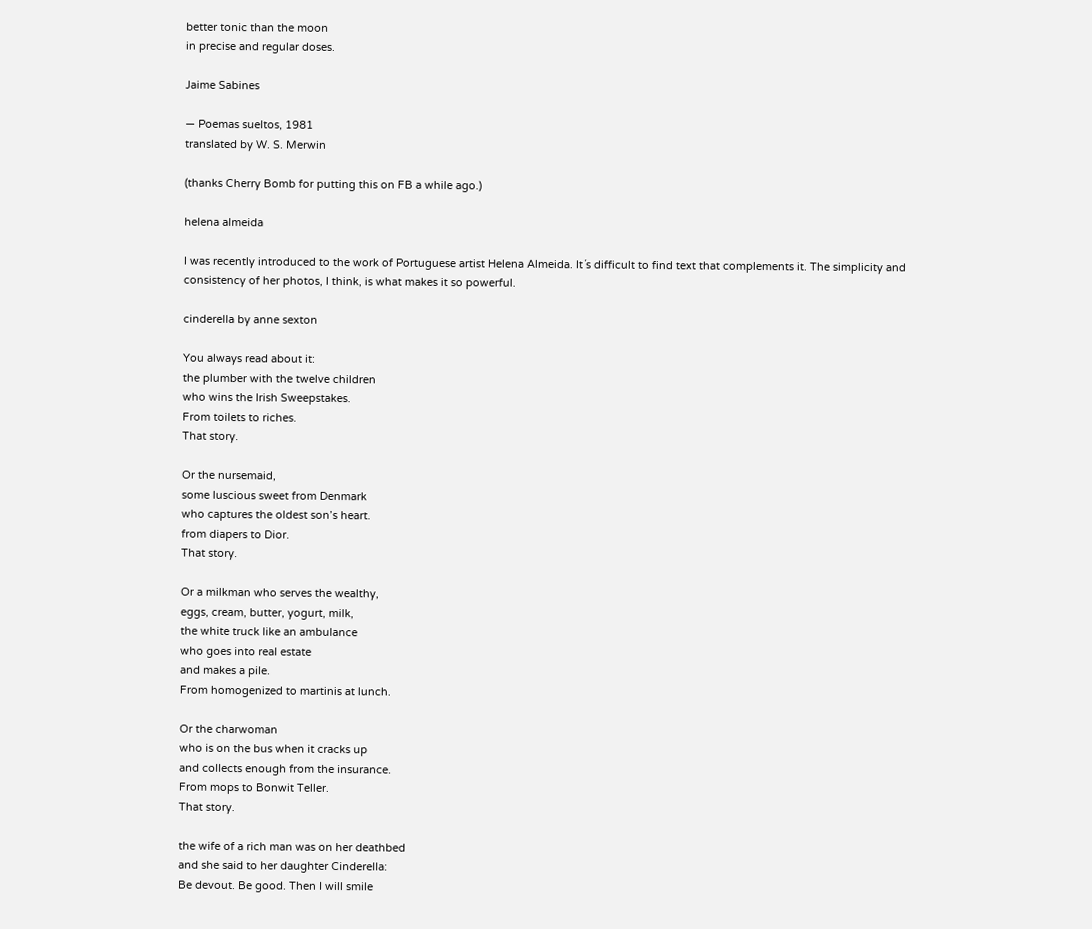better tonic than the moon
in precise and regular doses.

Jaime Sabines

— Poemas sueltos, 1981
translated by W. S. Merwin

(thanks Cherry Bomb for putting this on FB a while ago.)

helena almeida

I was recently introduced to the work of Portuguese artist Helena Almeida. It´s difficult to find text that complements it. The simplicity and consistency of her photos, I think, is what makes it so powerful.

cinderella by anne sexton

You always read about it:
the plumber with the twelve children
who wins the Irish Sweepstakes.
From toilets to riches.
That story.

Or the nursemaid,
some luscious sweet from Denmark
who captures the oldest son’s heart.
from diapers to Dior.
That story.

Or a milkman who serves the wealthy,
eggs, cream, butter, yogurt, milk,
the white truck like an ambulance
who goes into real estate
and makes a pile.
From homogenized to martinis at lunch.

Or the charwoman
who is on the bus when it cracks up
and collects enough from the insurance.
From mops to Bonwit Teller.
That story.

the wife of a rich man was on her deathbed
and she said to her daughter Cinderella:
Be devout. Be good. Then I will smile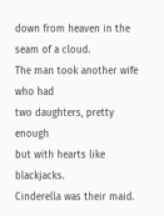down from heaven in the seam of a cloud.
The man took another wife who had
two daughters, pretty enough
but with hearts like blackjacks.
Cinderella was their maid.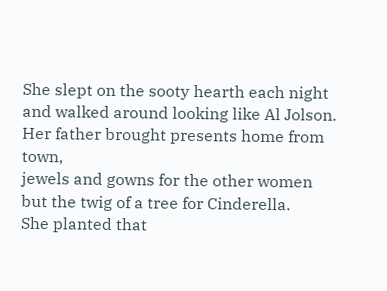She slept on the sooty hearth each night
and walked around looking like Al Jolson.
Her father brought presents home from town,
jewels and gowns for the other women
but the twig of a tree for Cinderella.
She planted that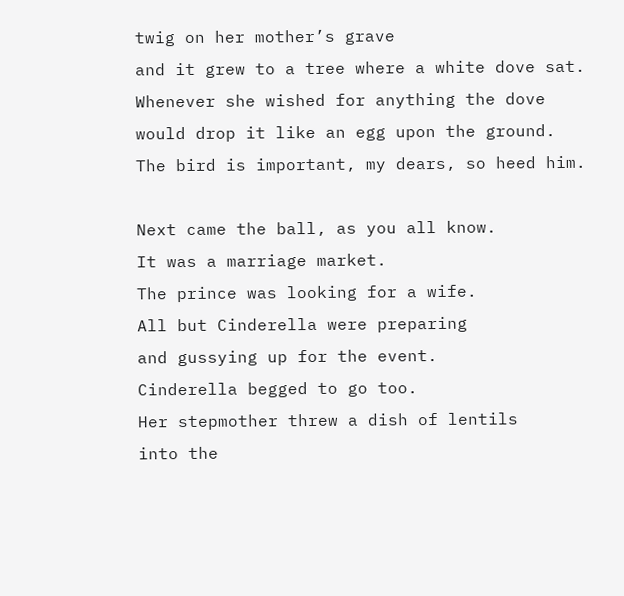twig on her mother’s grave
and it grew to a tree where a white dove sat.
Whenever she wished for anything the dove
would drop it like an egg upon the ground.
The bird is important, my dears, so heed him.

Next came the ball, as you all know.
It was a marriage market.
The prince was looking for a wife.
All but Cinderella were preparing
and gussying up for the event.
Cinderella begged to go too.
Her stepmother threw a dish of lentils
into the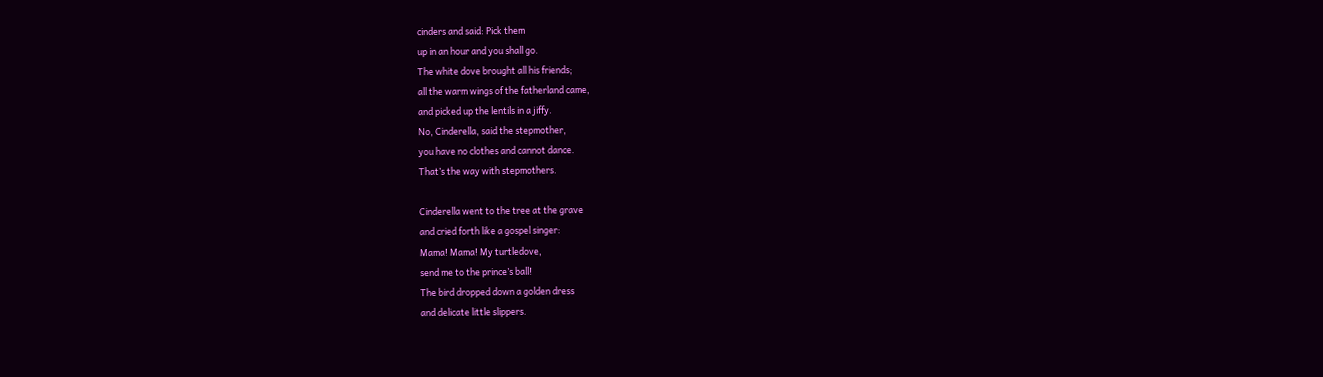cinders and said: Pick them
up in an hour and you shall go.
The white dove brought all his friends;
all the warm wings of the fatherland came,
and picked up the lentils in a jiffy.
No, Cinderella, said the stepmother,
you have no clothes and cannot dance.
That’s the way with stepmothers.

Cinderella went to the tree at the grave
and cried forth like a gospel singer:
Mama! Mama! My turtledove,
send me to the prince’s ball!
The bird dropped down a golden dress
and delicate little slippers.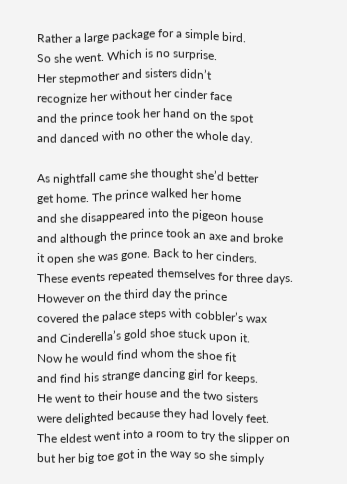Rather a large package for a simple bird.
So she went. Which is no surprise.
Her stepmother and sisters didn’t
recognize her without her cinder face
and the prince took her hand on the spot
and danced with no other the whole day.

As nightfall came she thought she’d better
get home. The prince walked her home
and she disappeared into the pigeon house
and although the prince took an axe and broke
it open she was gone. Back to her cinders.
These events repeated themselves for three days.
However on the third day the prince
covered the palace steps with cobbler’s wax
and Cinderella’s gold shoe stuck upon it.
Now he would find whom the shoe fit
and find his strange dancing girl for keeps.
He went to their house and the two sisters
were delighted because they had lovely feet.
The eldest went into a room to try the slipper on
but her big toe got in the way so she simply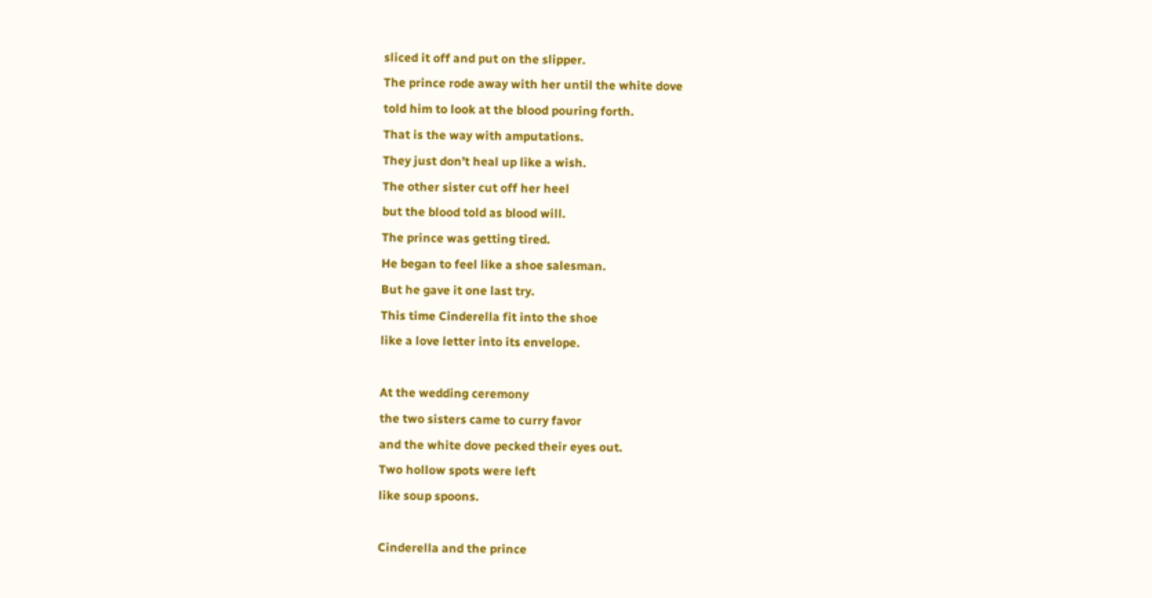sliced it off and put on the slipper.
The prince rode away with her until the white dove
told him to look at the blood pouring forth.
That is the way with amputations.
They just don’t heal up like a wish.
The other sister cut off her heel
but the blood told as blood will.
The prince was getting tired.
He began to feel like a shoe salesman.
But he gave it one last try.
This time Cinderella fit into the shoe
like a love letter into its envelope.

At the wedding ceremony
the two sisters came to curry favor
and the white dove pecked their eyes out.
Two hollow spots were left
like soup spoons.

Cinderella and the prince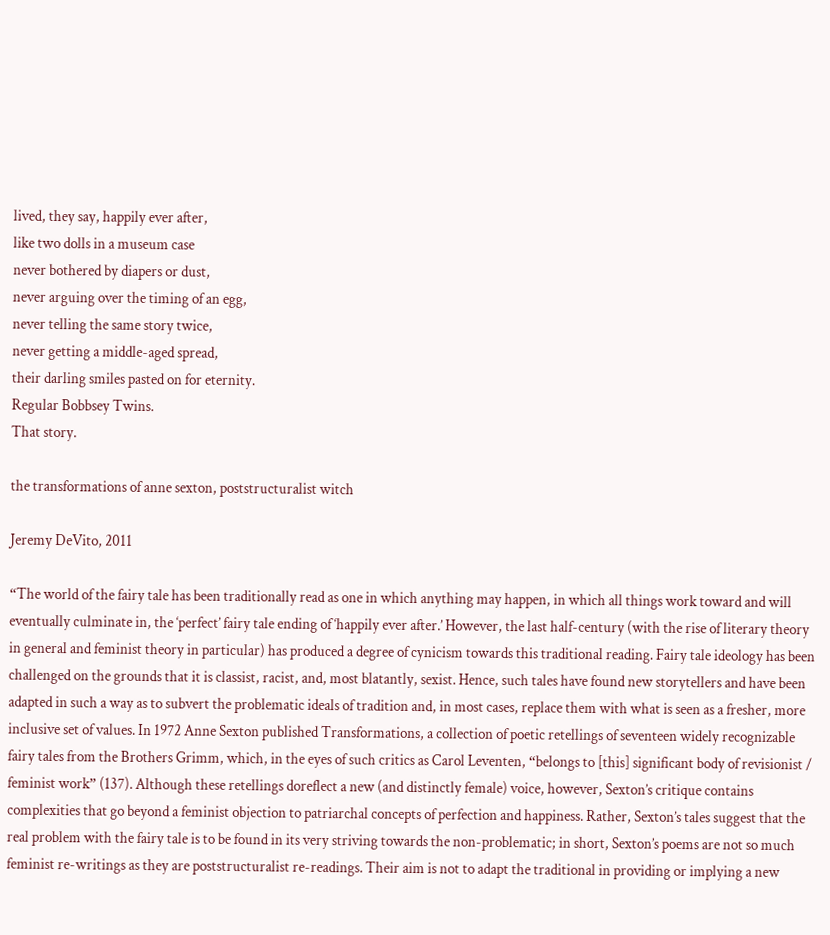lived, they say, happily ever after,
like two dolls in a museum case
never bothered by diapers or dust,
never arguing over the timing of an egg,
never telling the same story twice,
never getting a middle-aged spread,
their darling smiles pasted on for eternity.
Regular Bobbsey Twins.
That story.

the transformations of anne sexton, poststructuralist witch

Jeremy DeVito, 2011

“The world of the fairy tale has been traditionally read as one in which anything may happen, in which all things work toward and will eventually culminate in, the ‘perfect’ fairy tale ending of ‘happily ever after.’ However, the last half-century (with the rise of literary theory in general and feminist theory in particular) has produced a degree of cynicism towards this traditional reading. Fairy tale ideology has been challenged on the grounds that it is classist, racist, and, most blatantly, sexist. Hence, such tales have found new storytellers and have been adapted in such a way as to subvert the problematic ideals of tradition and, in most cases, replace them with what is seen as a fresher, more inclusive set of values. In 1972 Anne Sexton published Transformations, a collection of poetic retellings of seventeen widely recognizable fairy tales from the Brothers Grimm, which, in the eyes of such critics as Carol Leventen, “belongs to [this] significant body of revisionist / feminist work” (137). Although these retellings doreflect a new (and distinctly female) voice, however, Sexton’s critique contains complexities that go beyond a feminist objection to patriarchal concepts of perfection and happiness. Rather, Sexton’s tales suggest that the real problem with the fairy tale is to be found in its very striving towards the non-problematic; in short, Sexton’s poems are not so much feminist re-writings as they are poststructuralist re-readings. Their aim is not to adapt the traditional in providing or implying a new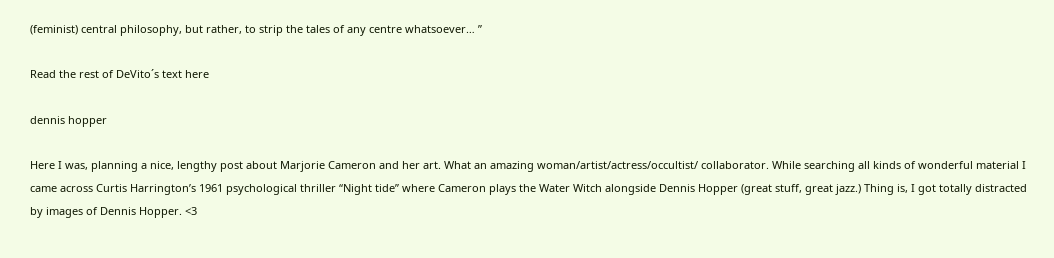(feminist) central philosophy, but rather, to strip the tales of any centre whatsoever… ”

Read the rest of DeVito´s text here

dennis hopper

Here I was, planning a nice, lengthy post about Marjorie Cameron and her art. What an amazing woman/artist/actress/occultist/ collaborator. While searching all kinds of wonderful material I came across Curtis Harrington’s 1961 psychological thriller “Night tide” where Cameron plays the Water Witch alongside Dennis Hopper (great stuff, great jazz.) Thing is, I got totally distracted by images of Dennis Hopper. <3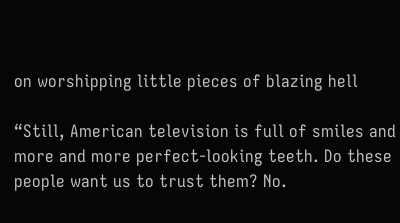on worshipping little pieces of blazing hell

“Still, American television is full of smiles and more and more perfect-looking teeth. Do these people want us to trust them? No.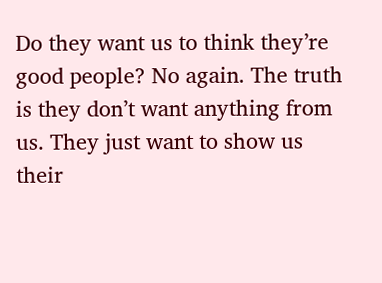Do they want us to think they’re good people? No again. The truth is they don’t want anything from us. They just want to show us their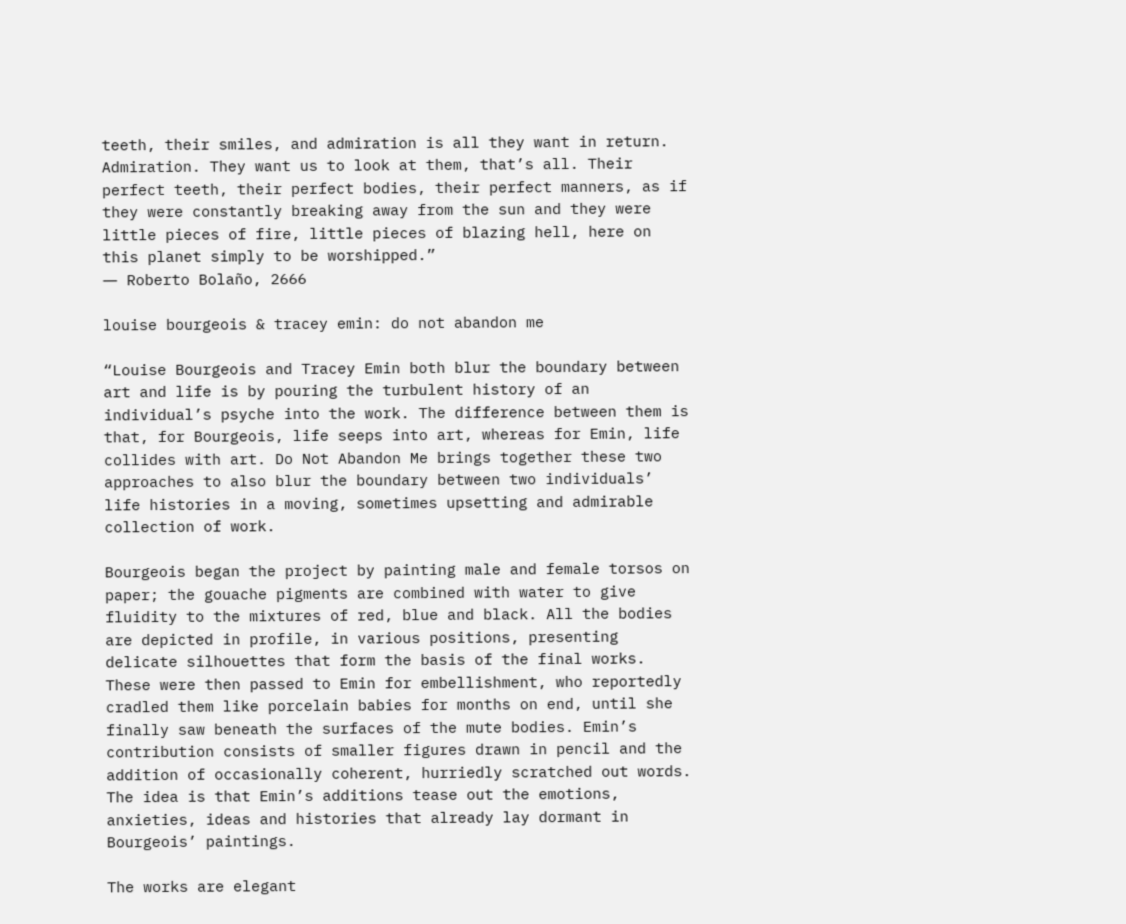teeth, their smiles, and admiration is all they want in return. Admiration. They want us to look at them, that’s all. Their perfect teeth, their perfect bodies, their perfect manners, as if they were constantly breaking away from the sun and they were little pieces of fire, little pieces of blazing hell, here on this planet simply to be worshipped.”
― Roberto Bolaño, 2666

louise bourgeois & tracey emin: do not abandon me

“Louise Bourgeois and Tracey Emin both blur the boundary between art and life is by pouring the turbulent history of an individual’s psyche into the work. The difference between them is that, for Bourgeois, life seeps into art, whereas for Emin, life collides with art. Do Not Abandon Me brings together these two approaches to also blur the boundary between two individuals’ life histories in a moving, sometimes upsetting and admirable collection of work.

Bourgeois began the project by painting male and female torsos on paper; the gouache pigments are combined with water to give fluidity to the mixtures of red, blue and black. All the bodies are depicted in profile, in various positions, presenting delicate silhouettes that form the basis of the final works. These were then passed to Emin for embellishment, who reportedly cradled them like porcelain babies for months on end, until she finally saw beneath the surfaces of the mute bodies. Emin’s contribution consists of smaller figures drawn in pencil and the addition of occasionally coherent, hurriedly scratched out words. The idea is that Emin’s additions tease out the emotions, anxieties, ideas and histories that already lay dormant in Bourgeois’ paintings.

The works are elegant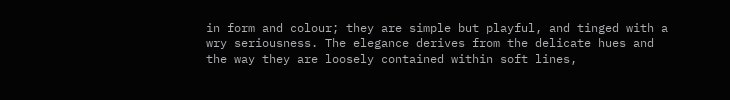in form and colour; they are simple but playful, and tinged with a wry seriousness. The elegance derives from the delicate hues and the way they are loosely contained within soft lines,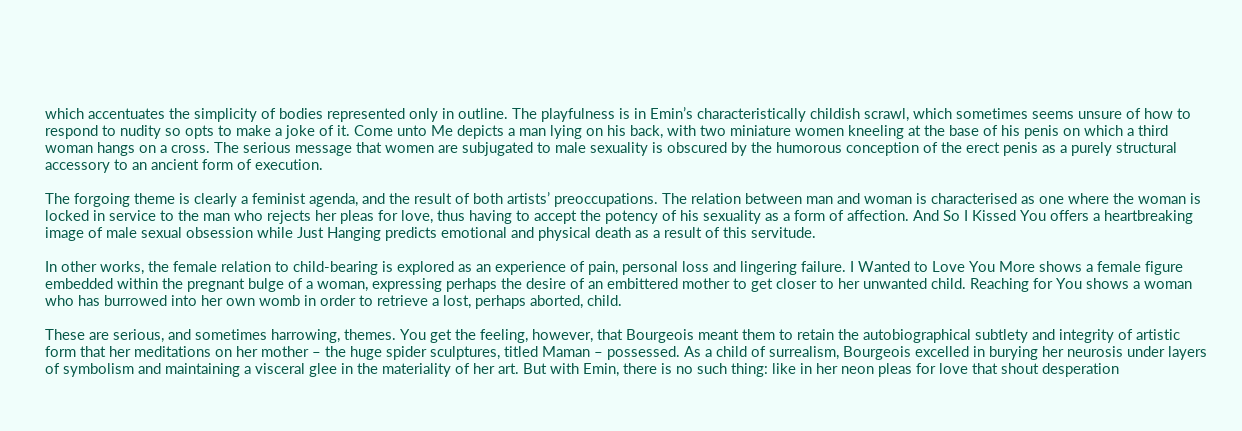which accentuates the simplicity of bodies represented only in outline. The playfulness is in Emin’s characteristically childish scrawl, which sometimes seems unsure of how to respond to nudity so opts to make a joke of it. Come unto Me depicts a man lying on his back, with two miniature women kneeling at the base of his penis on which a third woman hangs on a cross. The serious message that women are subjugated to male sexuality is obscured by the humorous conception of the erect penis as a purely structural accessory to an ancient form of execution.

The forgoing theme is clearly a feminist agenda, and the result of both artists’ preoccupations. The relation between man and woman is characterised as one where the woman is locked in service to the man who rejects her pleas for love, thus having to accept the potency of his sexuality as a form of affection. And So I Kissed You offers a heartbreaking image of male sexual obsession while Just Hanging predicts emotional and physical death as a result of this servitude.

In other works, the female relation to child-bearing is explored as an experience of pain, personal loss and lingering failure. I Wanted to Love You More shows a female figure embedded within the pregnant bulge of a woman, expressing perhaps the desire of an embittered mother to get closer to her unwanted child. Reaching for You shows a woman who has burrowed into her own womb in order to retrieve a lost, perhaps aborted, child.

These are serious, and sometimes harrowing, themes. You get the feeling, however, that Bourgeois meant them to retain the autobiographical subtlety and integrity of artistic form that her meditations on her mother – the huge spider sculptures, titled Maman – possessed. As a child of surrealism, Bourgeois excelled in burying her neurosis under layers of symbolism and maintaining a visceral glee in the materiality of her art. But with Emin, there is no such thing: like in her neon pleas for love that shout desperation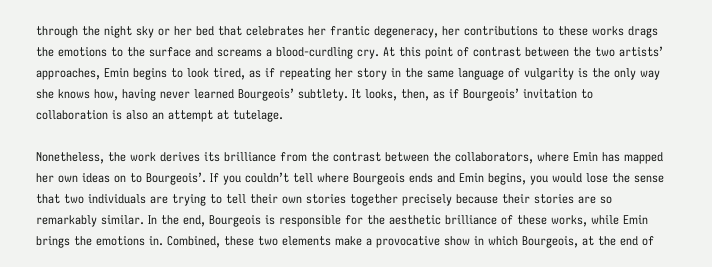through the night sky or her bed that celebrates her frantic degeneracy, her contributions to these works drags the emotions to the surface and screams a blood-curdling cry. At this point of contrast between the two artists’ approaches, Emin begins to look tired, as if repeating her story in the same language of vulgarity is the only way she knows how, having never learned Bourgeois’ subtlety. It looks, then, as if Bourgeois’ invitation to collaboration is also an attempt at tutelage.

Nonetheless, the work derives its brilliance from the contrast between the collaborators, where Emin has mapped her own ideas on to Bourgeois’. If you couldn’t tell where Bourgeois ends and Emin begins, you would lose the sense that two individuals are trying to tell their own stories together precisely because their stories are so remarkably similar. In the end, Bourgeois is responsible for the aesthetic brilliance of these works, while Emin brings the emotions in. Combined, these two elements make a provocative show in which Bourgeois, at the end of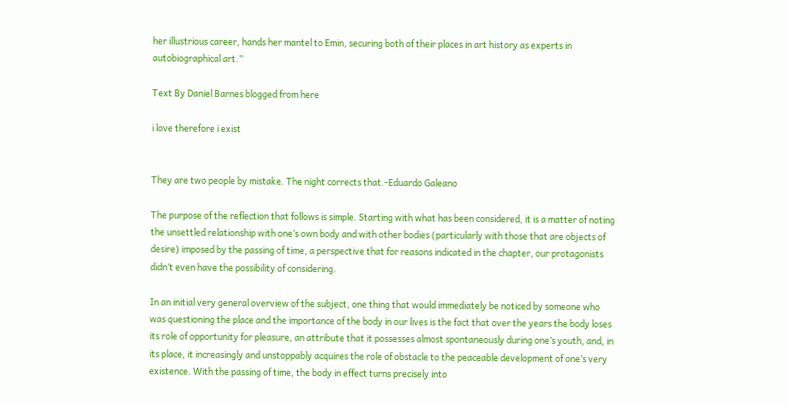her illustrious career, hands her mantel to Emin, securing both of their places in art history as experts in autobiographical art.”

Text By Daniel Barnes blogged from here

i love therefore i exist


They are two people by mistake. The night corrects that.-Eduardo Galeano

The purpose of the reflection that follows is simple. Starting with what has been considered, it is a matter of noting the unsettled relationship with one’s own body and with other bodies (particularly with those that are objects of desire) imposed by the passing of time, a perspective that for reasons indicated in the chapter, our protagonists didn’t even have the possibility of considering.

In an initial very general overview of the subject, one thing that would immediately be noticed by someone who was questioning the place and the importance of the body in our lives is the fact that over the years the body loses its role of opportunity for pleasure, an attribute that it possesses almost spontaneously during one’s youth, and, in its place, it increasingly and unstoppably acquires the role of obstacle to the peaceable development of one’s very existence. With the passing of time, the body in effect turns precisely into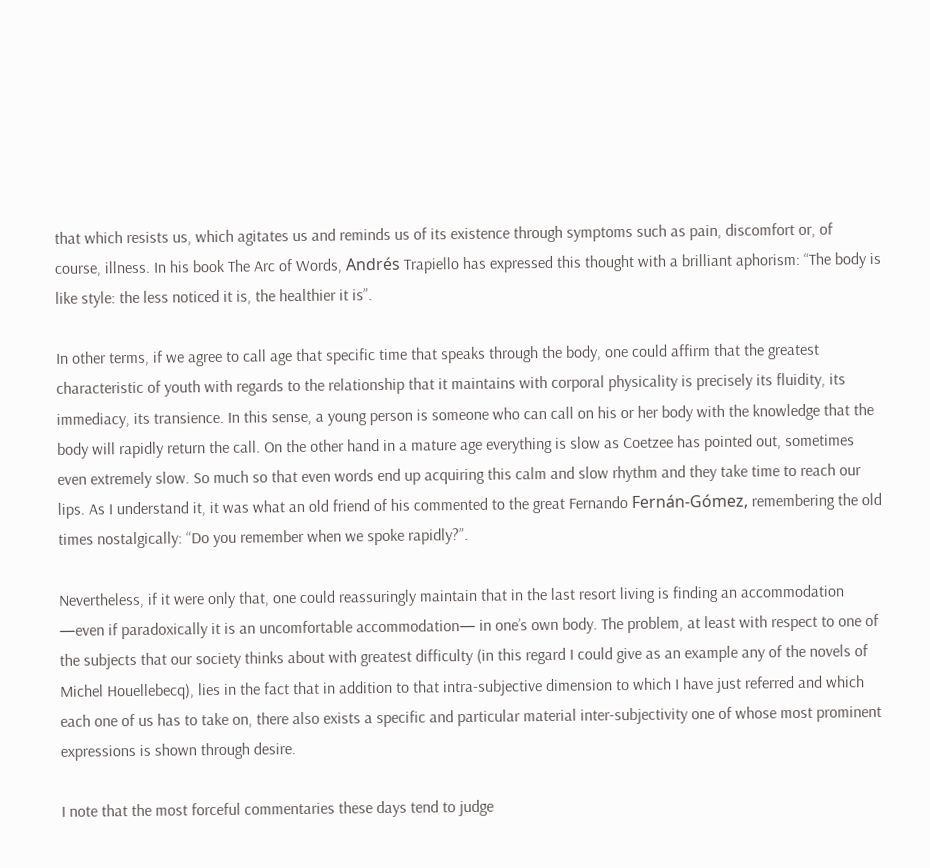that which resists us, which agitates us and reminds us of its existence through symptoms such as pain, discomfort or, of course, illness. In his book The Arc of Words, Andrés Trapiello has expressed this thought with a brilliant aphorism: “The body is like style: the less noticed it is, the healthier it is”.

In other terms, if we agree to call age that specific time that speaks through the body, one could affirm that the greatest characteristic of youth with regards to the relationship that it maintains with corporal physicality is precisely its fluidity, its immediacy, its transience. In this sense, a young person is someone who can call on his or her body with the knowledge that the body will rapidly return the call. On the other hand in a mature age everything is slow as Coetzee has pointed out, sometimes even extremely slow. So much so that even words end up acquiring this calm and slow rhythm and they take time to reach our lips. As I understand it, it was what an old friend of his commented to the great Fernando Fernán-Gómez, remembering the old times nostalgically: “Do you remember when we spoke rapidly?”.

Nevertheless, if it were only that, one could reassuringly maintain that in the last resort living is finding an accommodation —even if paradoxically it is an uncomfortable accommodation— in one’s own body. The problem, at least with respect to one of the subjects that our society thinks about with greatest difficulty (in this regard I could give as an example any of the novels of Michel Houellebecq), lies in the fact that in addition to that intra-subjective dimension to which I have just referred and which each one of us has to take on, there also exists a specific and particular material inter-subjectivity one of whose most prominent expressions is shown through desire.

I note that the most forceful commentaries these days tend to judge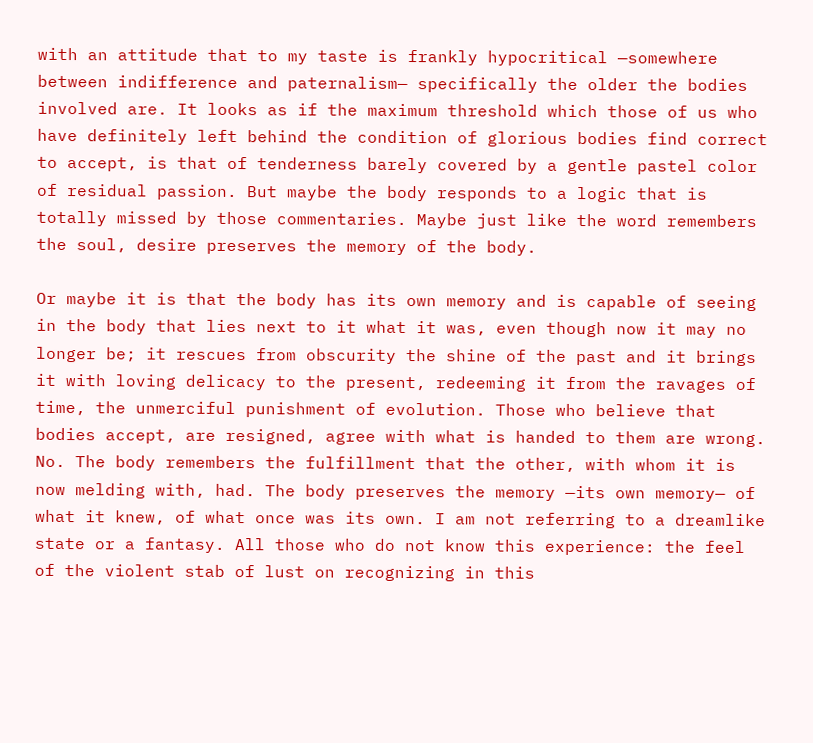with an attitude that to my taste is frankly hypocritical —somewhere between indifference and paternalism— specifically the older the bodies involved are. It looks as if the maximum threshold which those of us who have definitely left behind the condition of glorious bodies find correct to accept, is that of tenderness barely covered by a gentle pastel color of residual passion. But maybe the body responds to a logic that is totally missed by those commentaries. Maybe just like the word remembers the soul, desire preserves the memory of the body.

Or maybe it is that the body has its own memory and is capable of seeing in the body that lies next to it what it was, even though now it may no longer be; it rescues from obscurity the shine of the past and it brings it with loving delicacy to the present, redeeming it from the ravages of time, the unmerciful punishment of evolution. Those who believe that bodies accept, are resigned, agree with what is handed to them are wrong. No. The body remembers the fulfillment that the other, with whom it is now melding with, had. The body preserves the memory —its own memory— of what it knew, of what once was its own. I am not referring to a dreamlike state or a fantasy. All those who do not know this experience: the feel of the violent stab of lust on recognizing in this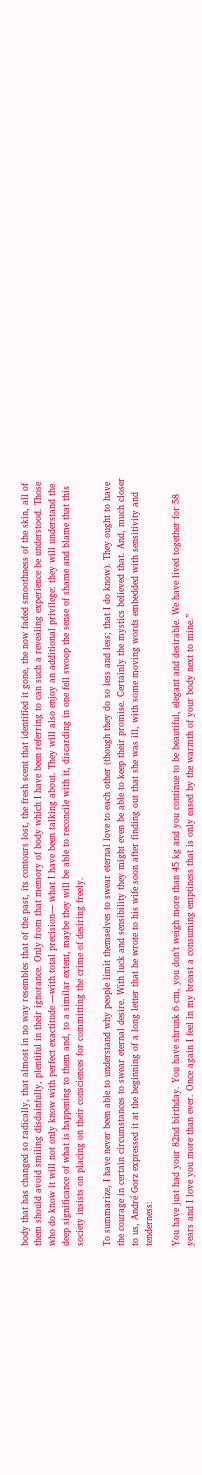body that has changed so radically, that almost in no way resembles that of the past, its contours lost, the fresh scent that identified it gone, the now faded smoothness of the skin, all of them should avoid smiling disdainfully, plentiful in their ignorance. Only from that memory of body which I have been referring to can such a revealing experience be understood. Those who do know it will not only know with perfect exactitude —with total precision— what I have been talking about. They will also enjoy an additional privilege: they will understand the deep significance of what is happening to them and, to a similar extent, maybe they will be able to reconcile with it, discarding in one fell swoop the sense of shame and blame that this society insists on placing on their consciences for committing the crime of desiring freely.

To summarize, I have never been able to understand why people limit themselves to swear eternal love to each other (though they do so less and less; that I do know). They ought to have the courage in certain circumstances to swear eternal desire. With luck and sensibility they might even be able to keep their promise. Certainly the mystics believed that. And, much closer to us, André Gorz expressed it at the beginning of a long letter that he wrote to his wife soon after finding out that she was ill, with some moving words embedded with sensitivity and tenderness:

You have just had your 82nd birthday. You have shrunk 6 cm, you don’t weigh more than 45 kg and you continue to be beautiful, elegant and desirable. We have lived together for 58 years and I love you more than ever. Once again I feel in my breast a consuming emptiness that is only eased by the warmth of your body next to mine.”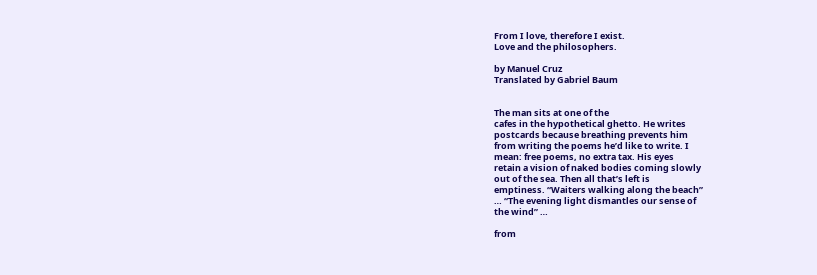From I love, therefore I exist.
Love and the philosophers.

by Manuel Cruz
Translated by Gabriel Baum


The man sits at one of the
cafes in the hypothetical ghetto. He writes
postcards because breathing prevents him
from writing the poems he’d like to write. I
mean: free poems, no extra tax. His eyes
retain a vision of naked bodies coming slowly
out of the sea. Then all that’s left is
emptiness. “Waiters walking along the beach”
… “The evening light dismantles our sense of
the wind” …

from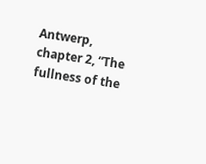Antwerp, chapter 2, “The fullness of the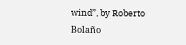wind”, by Roberto Bolaño